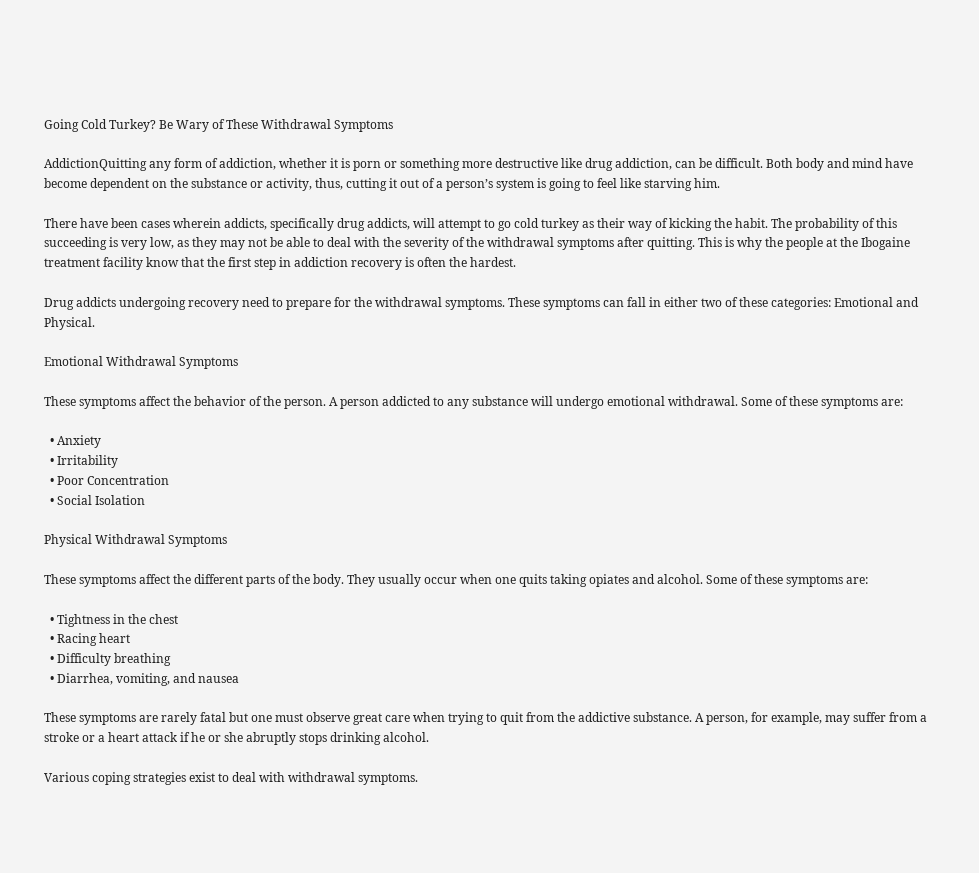Going Cold Turkey? Be Wary of These Withdrawal Symptoms

AddictionQuitting any form of addiction, whether it is porn or something more destructive like drug addiction, can be difficult. Both body and mind have become dependent on the substance or activity, thus, cutting it out of a person’s system is going to feel like starving him.

There have been cases wherein addicts, specifically drug addicts, will attempt to go cold turkey as their way of kicking the habit. The probability of this succeeding is very low, as they may not be able to deal with the severity of the withdrawal symptoms after quitting. This is why the people at the Ibogaine treatment facility know that the first step in addiction recovery is often the hardest.

Drug addicts undergoing recovery need to prepare for the withdrawal symptoms. These symptoms can fall in either two of these categories: Emotional and Physical.

Emotional Withdrawal Symptoms

These symptoms affect the behavior of the person. A person addicted to any substance will undergo emotional withdrawal. Some of these symptoms are:

  • Anxiety
  • Irritability
  • Poor Concentration
  • Social Isolation

Physical Withdrawal Symptoms

These symptoms affect the different parts of the body. They usually occur when one quits taking opiates and alcohol. Some of these symptoms are:

  • Tightness in the chest
  • Racing heart
  • Difficulty breathing
  • Diarrhea, vomiting, and nausea

These symptoms are rarely fatal but one must observe great care when trying to quit from the addictive substance. A person, for example, may suffer from a stroke or a heart attack if he or she abruptly stops drinking alcohol.

Various coping strategies exist to deal with withdrawal symptoms.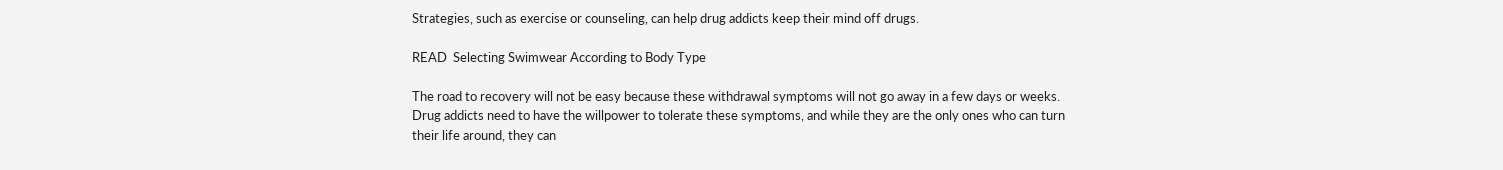Strategies, such as exercise or counseling, can help drug addicts keep their mind off drugs.

READ  Selecting Swimwear According to Body Type

The road to recovery will not be easy because these withdrawal symptoms will not go away in a few days or weeks. Drug addicts need to have the willpower to tolerate these symptoms, and while they are the only ones who can turn their life around, they can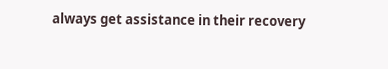always get assistance in their recovery